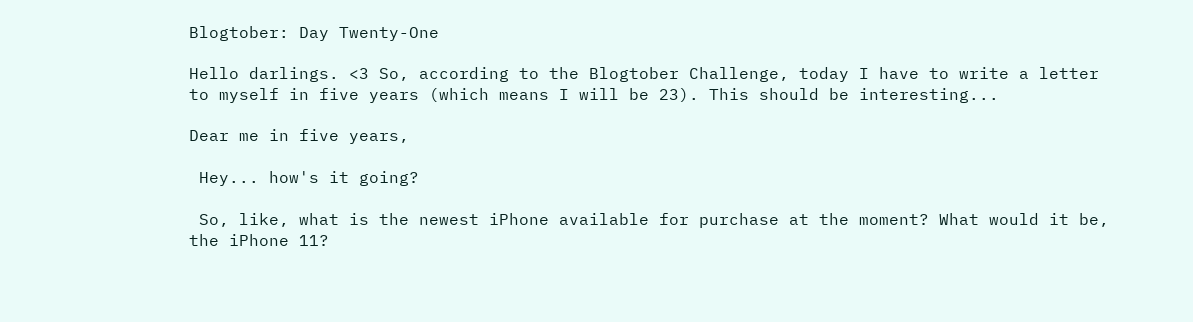Blogtober: Day Twenty-One

Hello darlings. <3 So, according to the Blogtober Challenge, today I have to write a letter to myself in five years (which means I will be 23). This should be interesting...

Dear me in five years,

 Hey... how's it going?

 So, like, what is the newest iPhone available for purchase at the moment? What would it be, the iPhone 11?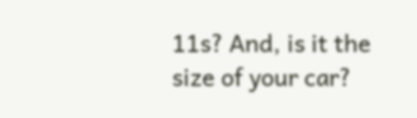11s? And, is it the size of your car?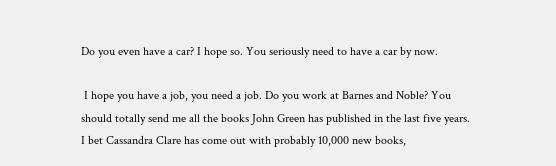Do you even have a car? I hope so. You seriously need to have a car by now.

 I hope you have a job, you need a job. Do you work at Barnes and Noble? You should totally send me all the books John Green has published in the last five years. I bet Cassandra Clare has come out with probably 10,000 new books,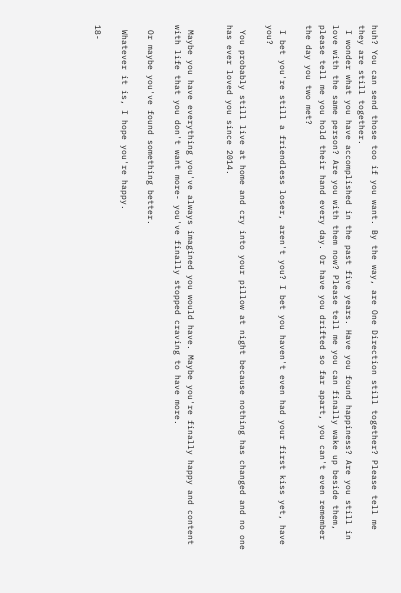huh? You can send those too if you want. By the way, are One Direction still together? Please tell me they are still together.
 I wonder what you have accomplished in the past five years. Have you found happiness? Are you still in love with the same person? Are you with them now? Please tell me you can finally wake up beside them, please tell me you hold their hand every day. Or have you drifted so far apart, you can't even remember the day you two met?

 I bet you're still a friendless loser, aren't you? I bet you haven't even had your first kiss yet, have you?

 You probably still live at home and cry into your pillow at night because nothing has changed and no one has ever loved you since 2014.


 Maybe you have everything you've always imagined you would have. Maybe you're finally happy and content with life that you don't want more- you've finally stopped craving to have more.

 Or maybe you've found something better.

 Whatever it is, I hope you're happy.

18-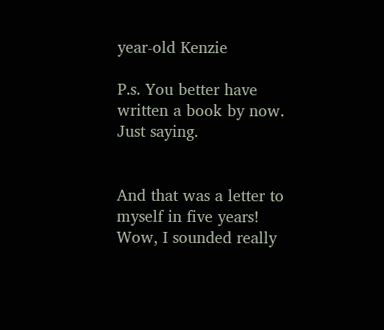year-old Kenzie

P.s. You better have written a book by now. Just saying.


And that was a letter to myself in five years! Wow, I sounded really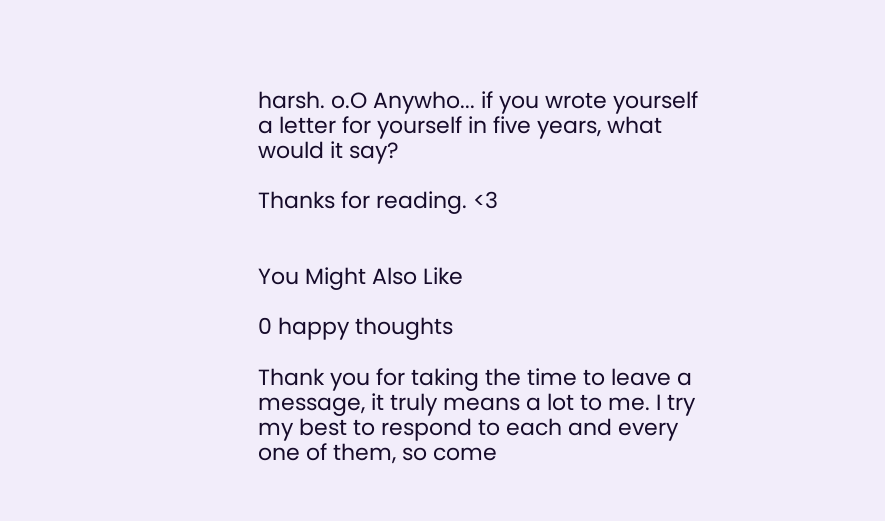harsh. o.O Anywho... if you wrote yourself a letter for yourself in five years, what would it say?

Thanks for reading. <3


You Might Also Like

0 happy thoughts

Thank you for taking the time to leave a message, it truly means a lot to me. I try my best to respond to each and every one of them, so come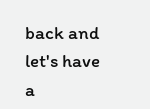back and let's have a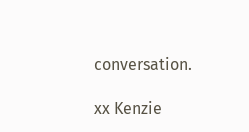conversation.

xx Kenzie